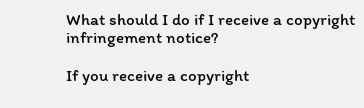What should I do if I receive a copyright infringement notice?

If you receive a copyright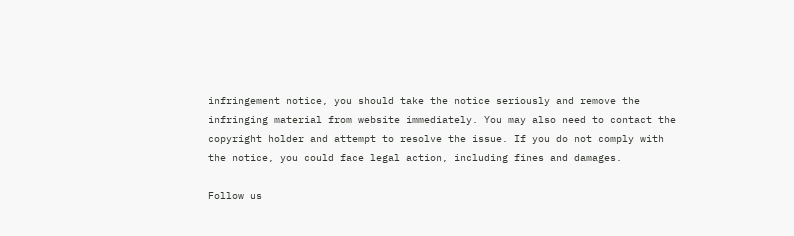infringement notice, you should take the notice seriously and remove the infringing material from website immediately. You may also need to contact the copyright holder and attempt to resolve the issue. If you do not comply with the notice, you could face legal action, including fines and damages.

Follow us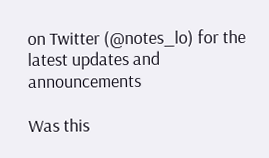on Twitter (@notes_lo) for the latest updates and announcements

Was this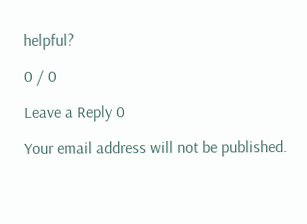helpful?

0 / 0

Leave a Reply 0

Your email address will not be published.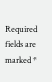Required fields are marked *